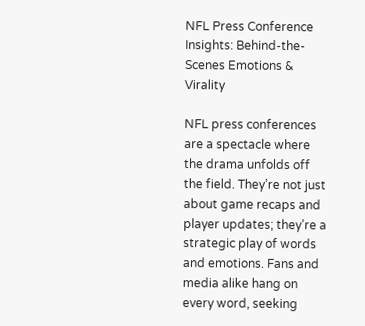NFL Press Conference Insights: Behind-the-Scenes Emotions & Virality

NFL press conferences are a spectacle where the drama unfolds off the field. They’re not just about game recaps and player updates; they’re a strategic play of words and emotions. Fans and media alike hang on every word, seeking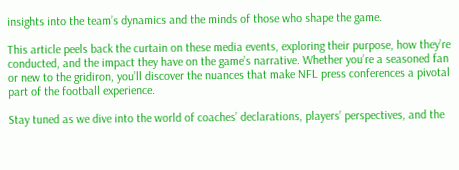insights into the team’s dynamics and the minds of those who shape the game.

This article peels back the curtain on these media events, exploring their purpose, how they’re conducted, and the impact they have on the game’s narrative. Whether you’re a seasoned fan or new to the gridiron, you’ll discover the nuances that make NFL press conferences a pivotal part of the football experience.

Stay tuned as we dive into the world of coaches’ declarations, players’ perspectives, and the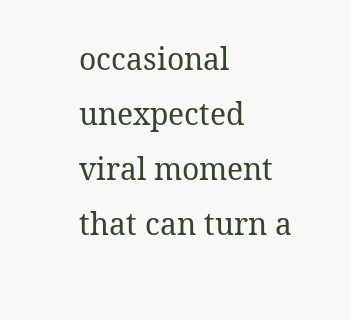occasional unexpected viral moment that can turn a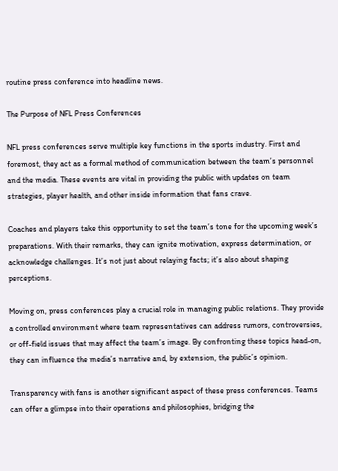routine press conference into headline news.

The Purpose of NFL Press Conferences

NFL press conferences serve multiple key functions in the sports industry. First and foremost, they act as a formal method of communication between the team’s personnel and the media. These events are vital in providing the public with updates on team strategies, player health, and other inside information that fans crave.

Coaches and players take this opportunity to set the team’s tone for the upcoming week’s preparations. With their remarks, they can ignite motivation, express determination, or acknowledge challenges. It’s not just about relaying facts; it’s also about shaping perceptions.

Moving on, press conferences play a crucial role in managing public relations. They provide a controlled environment where team representatives can address rumors, controversies, or off-field issues that may affect the team’s image. By confronting these topics head-on, they can influence the media’s narrative and, by extension, the public’s opinion.

Transparency with fans is another significant aspect of these press conferences. Teams can offer a glimpse into their operations and philosophies, bridging the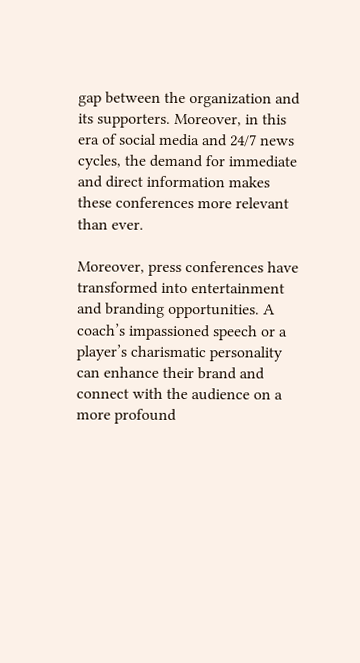gap between the organization and its supporters. Moreover, in this era of social media and 24/7 news cycles, the demand for immediate and direct information makes these conferences more relevant than ever.

Moreover, press conferences have transformed into entertainment and branding opportunities. A coach’s impassioned speech or a player’s charismatic personality can enhance their brand and connect with the audience on a more profound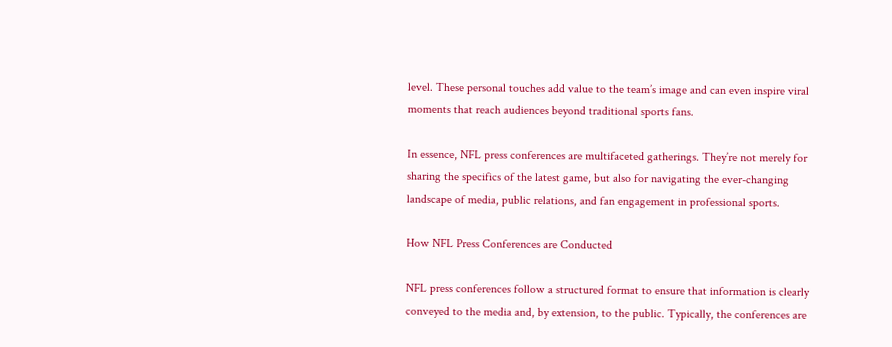level. These personal touches add value to the team’s image and can even inspire viral moments that reach audiences beyond traditional sports fans.

In essence, NFL press conferences are multifaceted gatherings. They’re not merely for sharing the specifics of the latest game, but also for navigating the ever-changing landscape of media, public relations, and fan engagement in professional sports.

How NFL Press Conferences are Conducted

NFL press conferences follow a structured format to ensure that information is clearly conveyed to the media and, by extension, to the public. Typically, the conferences are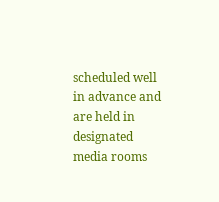scheduled well in advance and are held in designated media rooms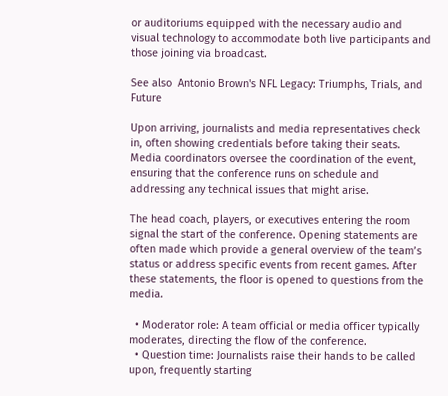or auditoriums equipped with the necessary audio and visual technology to accommodate both live participants and those joining via broadcast.

See also  Antonio Brown's NFL Legacy: Triumphs, Trials, and Future

Upon arriving, journalists and media representatives check in, often showing credentials before taking their seats. Media coordinators oversee the coordination of the event, ensuring that the conference runs on schedule and addressing any technical issues that might arise.

The head coach, players, or executives entering the room signal the start of the conference. Opening statements are often made which provide a general overview of the team’s status or address specific events from recent games. After these statements, the floor is opened to questions from the media.

  • Moderator role: A team official or media officer typically moderates, directing the flow of the conference.
  • Question time: Journalists raise their hands to be called upon, frequently starting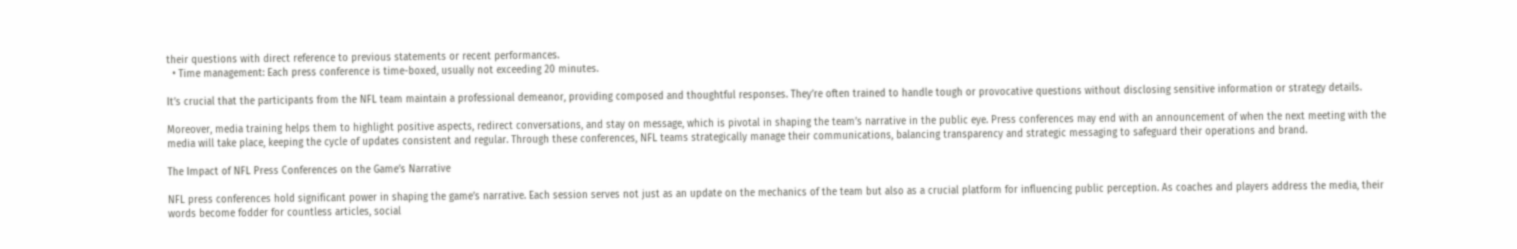their questions with direct reference to previous statements or recent performances.
  • Time management: Each press conference is time-boxed, usually not exceeding 20 minutes.

It’s crucial that the participants from the NFL team maintain a professional demeanor, providing composed and thoughtful responses. They’re often trained to handle tough or provocative questions without disclosing sensitive information or strategy details.

Moreover, media training helps them to highlight positive aspects, redirect conversations, and stay on message, which is pivotal in shaping the team’s narrative in the public eye. Press conferences may end with an announcement of when the next meeting with the media will take place, keeping the cycle of updates consistent and regular. Through these conferences, NFL teams strategically manage their communications, balancing transparency and strategic messaging to safeguard their operations and brand.

The Impact of NFL Press Conferences on the Game’s Narrative

NFL press conferences hold significant power in shaping the game’s narrative. Each session serves not just as an update on the mechanics of the team but also as a crucial platform for influencing public perception. As coaches and players address the media, their words become fodder for countless articles, social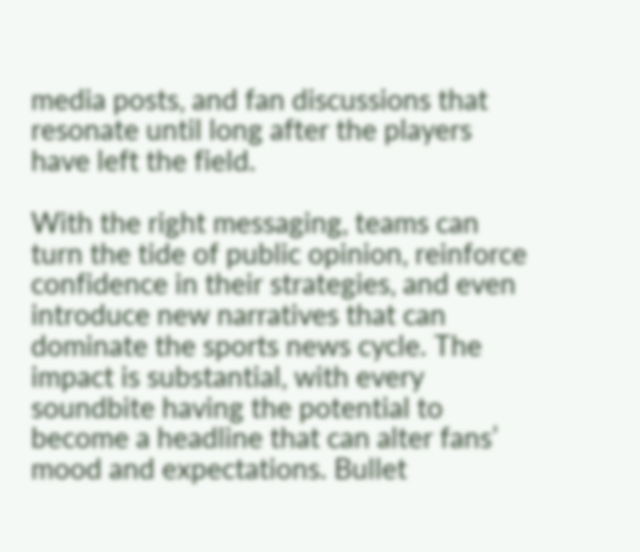media posts, and fan discussions that resonate until long after the players have left the field.

With the right messaging, teams can turn the tide of public opinion, reinforce confidence in their strategies, and even introduce new narratives that can dominate the sports news cycle. The impact is substantial, with every soundbite having the potential to become a headline that can alter fans’ mood and expectations. Bullet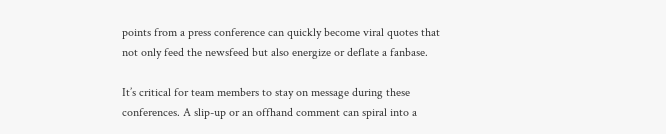points from a press conference can quickly become viral quotes that not only feed the newsfeed but also energize or deflate a fanbase.

It’s critical for team members to stay on message during these conferences. A slip-up or an offhand comment can spiral into a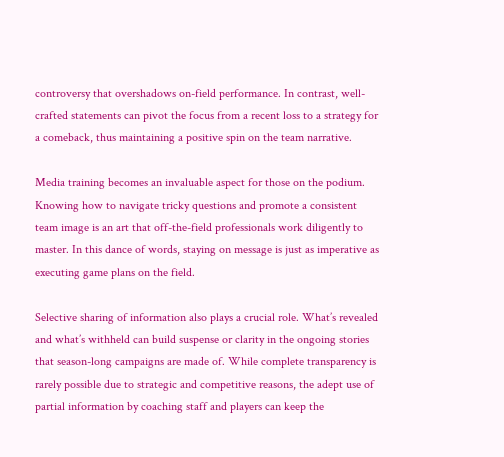controversy that overshadows on-field performance. In contrast, well-crafted statements can pivot the focus from a recent loss to a strategy for a comeback, thus maintaining a positive spin on the team narrative.

Media training becomes an invaluable aspect for those on the podium. Knowing how to navigate tricky questions and promote a consistent team image is an art that off-the-field professionals work diligently to master. In this dance of words, staying on message is just as imperative as executing game plans on the field.

Selective sharing of information also plays a crucial role. What’s revealed and what’s withheld can build suspense or clarity in the ongoing stories that season-long campaigns are made of. While complete transparency is rarely possible due to strategic and competitive reasons, the adept use of partial information by coaching staff and players can keep the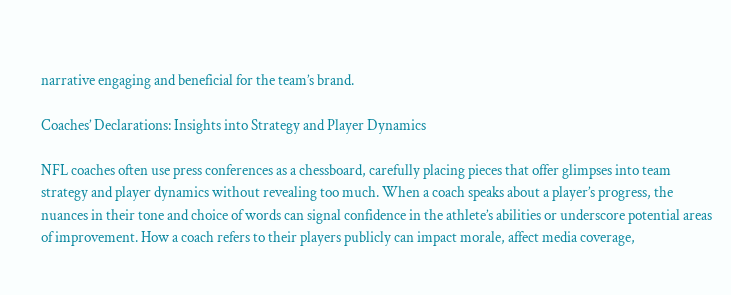narrative engaging and beneficial for the team’s brand.

Coaches’ Declarations: Insights into Strategy and Player Dynamics

NFL coaches often use press conferences as a chessboard, carefully placing pieces that offer glimpses into team strategy and player dynamics without revealing too much. When a coach speaks about a player’s progress, the nuances in their tone and choice of words can signal confidence in the athlete’s abilities or underscore potential areas of improvement. How a coach refers to their players publicly can impact morale, affect media coverage,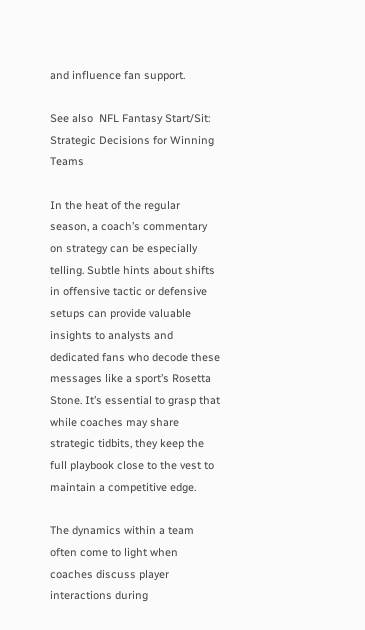and influence fan support.

See also  NFL Fantasy Start/Sit: Strategic Decisions for Winning Teams

In the heat of the regular season, a coach’s commentary on strategy can be especially telling. Subtle hints about shifts in offensive tactic or defensive setups can provide valuable insights to analysts and dedicated fans who decode these messages like a sport’s Rosetta Stone. It’s essential to grasp that while coaches may share strategic tidbits, they keep the full playbook close to the vest to maintain a competitive edge.

The dynamics within a team often come to light when coaches discuss player interactions during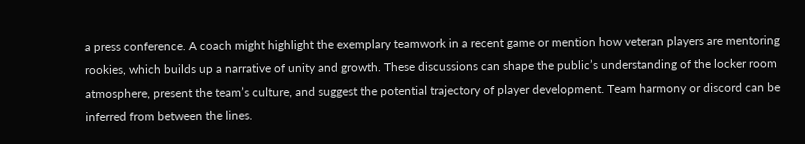a press conference. A coach might highlight the exemplary teamwork in a recent game or mention how veteran players are mentoring rookies, which builds up a narrative of unity and growth. These discussions can shape the public’s understanding of the locker room atmosphere, present the team’s culture, and suggest the potential trajectory of player development. Team harmony or discord can be inferred from between the lines.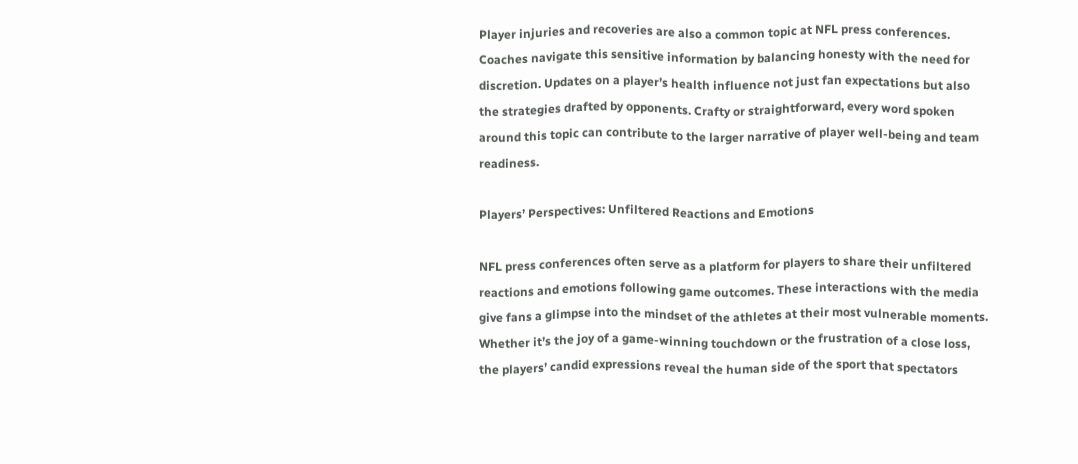Player injuries and recoveries are also a common topic at NFL press conferences. Coaches navigate this sensitive information by balancing honesty with the need for discretion. Updates on a player’s health influence not just fan expectations but also the strategies drafted by opponents. Crafty or straightforward, every word spoken around this topic can contribute to the larger narrative of player well-being and team readiness.

Players’ Perspectives: Unfiltered Reactions and Emotions

NFL press conferences often serve as a platform for players to share their unfiltered reactions and emotions following game outcomes. These interactions with the media give fans a glimpse into the mindset of the athletes at their most vulnerable moments. Whether it’s the joy of a game-winning touchdown or the frustration of a close loss, the players’ candid expressions reveal the human side of the sport that spectators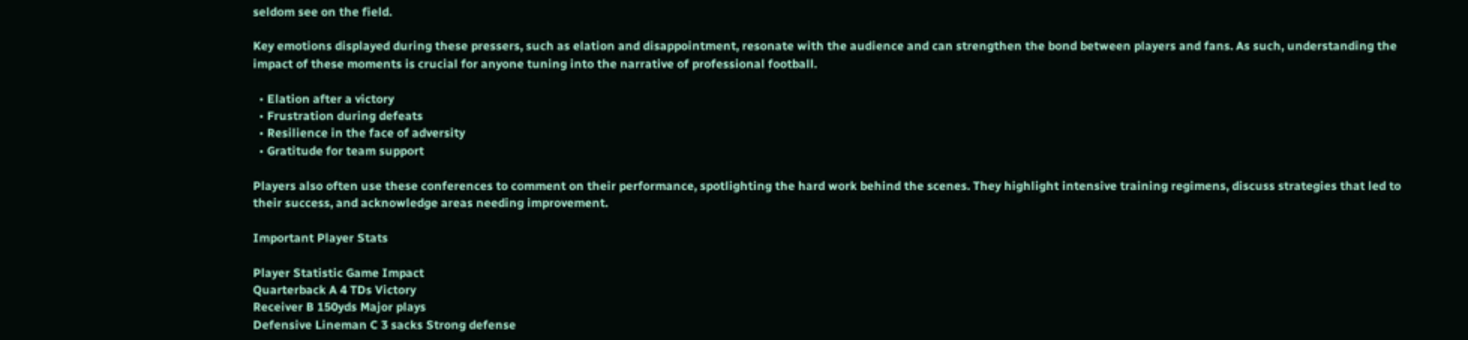seldom see on the field.

Key emotions displayed during these pressers, such as elation and disappointment, resonate with the audience and can strengthen the bond between players and fans. As such, understanding the impact of these moments is crucial for anyone tuning into the narrative of professional football.

  • Elation after a victory
  • Frustration during defeats
  • Resilience in the face of adversity
  • Gratitude for team support

Players also often use these conferences to comment on their performance, spotlighting the hard work behind the scenes. They highlight intensive training regimens, discuss strategies that led to their success, and acknowledge areas needing improvement.

Important Player Stats

Player Statistic Game Impact
Quarterback A 4 TDs Victory
Receiver B 150yds Major plays
Defensive Lineman C 3 sacks Strong defense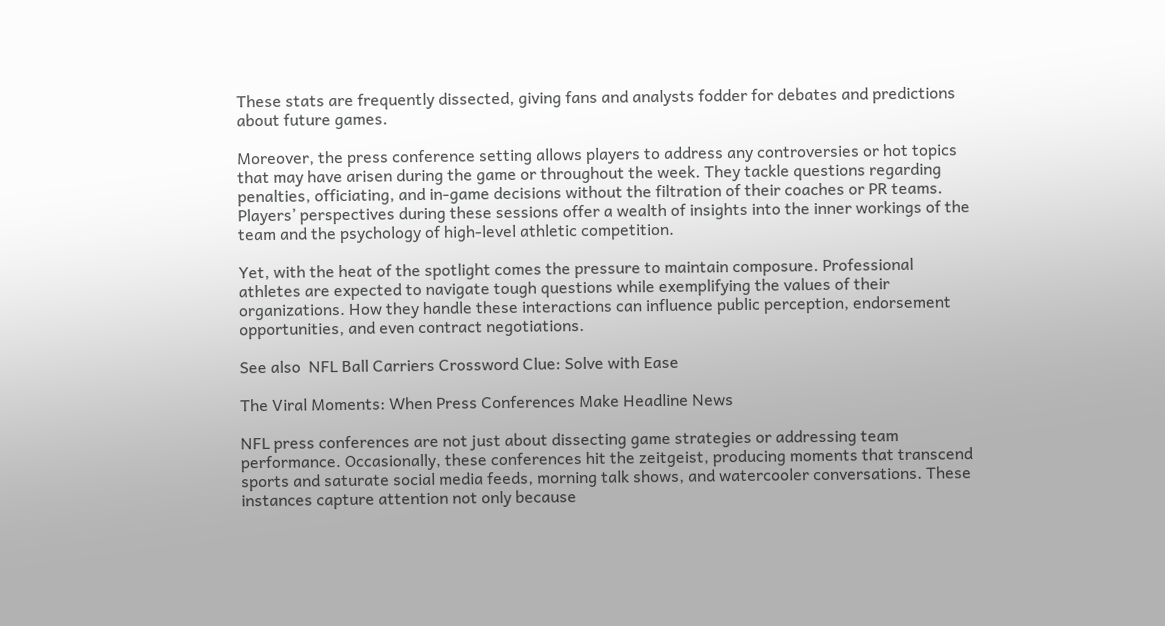These stats are frequently dissected, giving fans and analysts fodder for debates and predictions about future games.

Moreover, the press conference setting allows players to address any controversies or hot topics that may have arisen during the game or throughout the week. They tackle questions regarding penalties, officiating, and in-game decisions without the filtration of their coaches or PR teams. Players’ perspectives during these sessions offer a wealth of insights into the inner workings of the team and the psychology of high-level athletic competition.

Yet, with the heat of the spotlight comes the pressure to maintain composure. Professional athletes are expected to navigate tough questions while exemplifying the values of their organizations. How they handle these interactions can influence public perception, endorsement opportunities, and even contract negotiations.

See also  NFL Ball Carriers Crossword Clue: Solve with Ease

The Viral Moments: When Press Conferences Make Headline News

NFL press conferences are not just about dissecting game strategies or addressing team performance. Occasionally, these conferences hit the zeitgeist, producing moments that transcend sports and saturate social media feeds, morning talk shows, and watercooler conversations. These instances capture attention not only because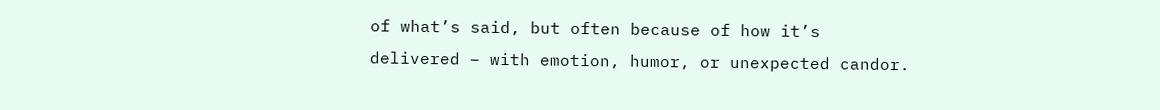of what’s said, but often because of how it’s delivered – with emotion, humor, or unexpected candor.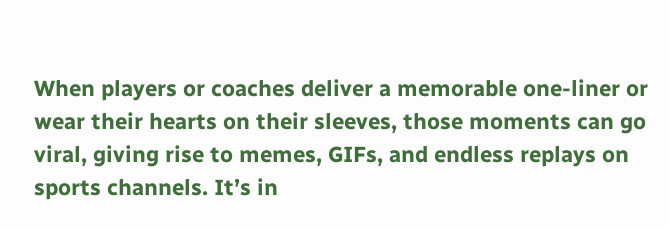When players or coaches deliver a memorable one-liner or wear their hearts on their sleeves, those moments can go viral, giving rise to memes, GIFs, and endless replays on sports channels. It’s in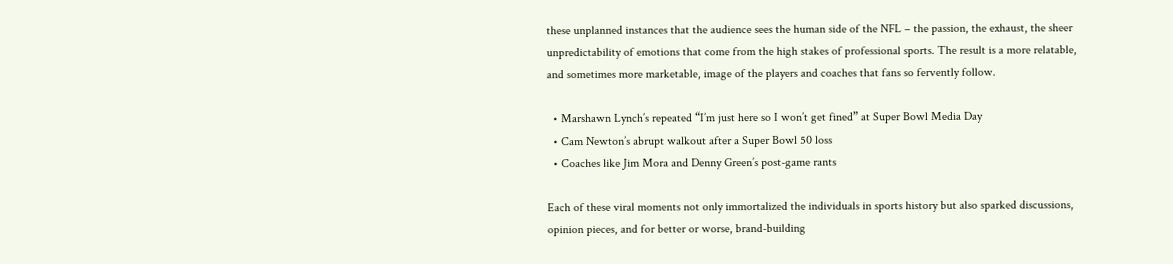these unplanned instances that the audience sees the human side of the NFL – the passion, the exhaust, the sheer unpredictability of emotions that come from the high stakes of professional sports. The result is a more relatable, and sometimes more marketable, image of the players and coaches that fans so fervently follow.

  • Marshawn Lynch’s repeated “I’m just here so I won’t get fined” at Super Bowl Media Day
  • Cam Newton’s abrupt walkout after a Super Bowl 50 loss
  • Coaches like Jim Mora and Denny Green’s post-game rants

Each of these viral moments not only immortalized the individuals in sports history but also sparked discussions, opinion pieces, and for better or worse, brand-building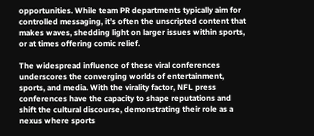opportunities. While team PR departments typically aim for controlled messaging, it’s often the unscripted content that makes waves, shedding light on larger issues within sports, or at times offering comic relief.

The widespread influence of these viral conferences underscores the converging worlds of entertainment, sports, and media. With the virality factor, NFL press conferences have the capacity to shape reputations and shift the cultural discourse, demonstrating their role as a nexus where sports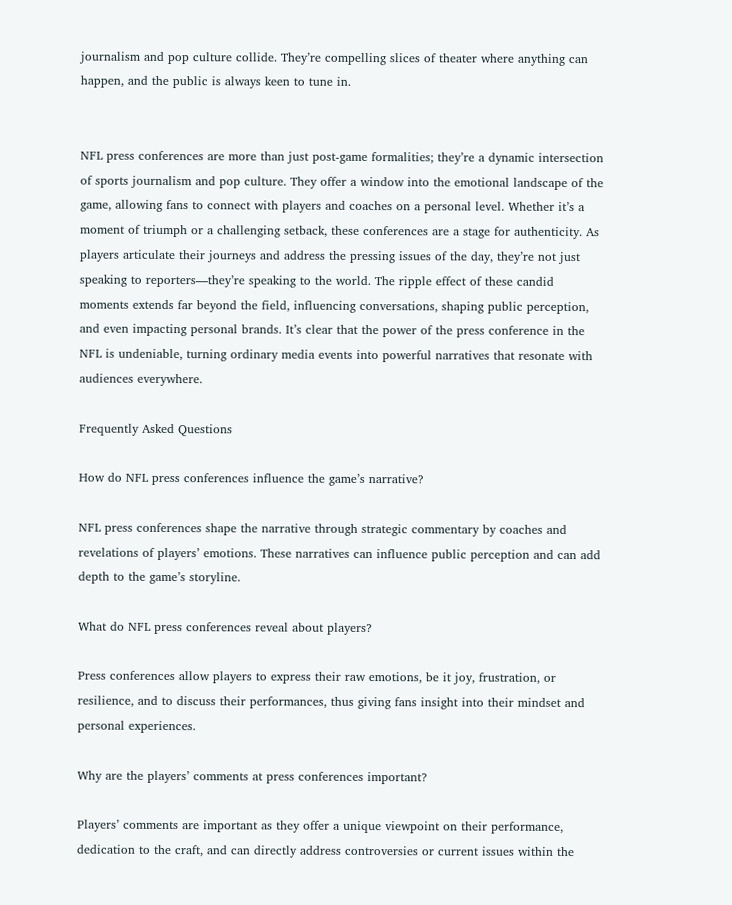journalism and pop culture collide. They’re compelling slices of theater where anything can happen, and the public is always keen to tune in.


NFL press conferences are more than just post-game formalities; they’re a dynamic intersection of sports journalism and pop culture. They offer a window into the emotional landscape of the game, allowing fans to connect with players and coaches on a personal level. Whether it’s a moment of triumph or a challenging setback, these conferences are a stage for authenticity. As players articulate their journeys and address the pressing issues of the day, they’re not just speaking to reporters—they’re speaking to the world. The ripple effect of these candid moments extends far beyond the field, influencing conversations, shaping public perception, and even impacting personal brands. It’s clear that the power of the press conference in the NFL is undeniable, turning ordinary media events into powerful narratives that resonate with audiences everywhere.

Frequently Asked Questions

How do NFL press conferences influence the game’s narrative?

NFL press conferences shape the narrative through strategic commentary by coaches and revelations of players’ emotions. These narratives can influence public perception and can add depth to the game’s storyline.

What do NFL press conferences reveal about players?

Press conferences allow players to express their raw emotions, be it joy, frustration, or resilience, and to discuss their performances, thus giving fans insight into their mindset and personal experiences.

Why are the players’ comments at press conferences important?

Players’ comments are important as they offer a unique viewpoint on their performance, dedication to the craft, and can directly address controversies or current issues within the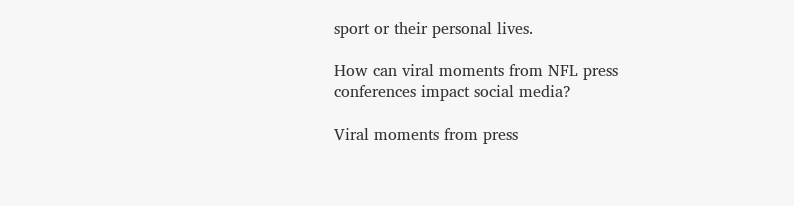sport or their personal lives.

How can viral moments from NFL press conferences impact social media?

Viral moments from press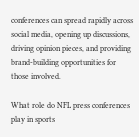conferences can spread rapidly across social media, opening up discussions, driving opinion pieces, and providing brand-building opportunities for those involved.

What role do NFL press conferences play in sports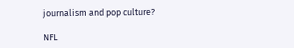journalism and pop culture?

NFL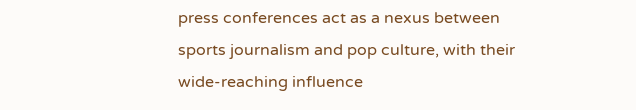press conferences act as a nexus between sports journalism and pop culture, with their wide-reaching influence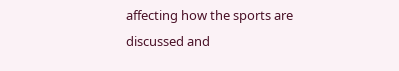affecting how the sports are discussed and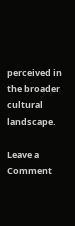perceived in the broader cultural landscape.

Leave a Comment